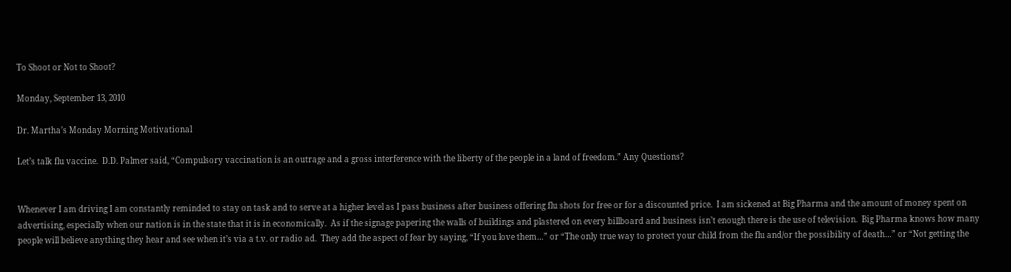To Shoot or Not to Shoot?

Monday, September 13, 2010

Dr. Martha’s Monday Morning Motivational

Let’s talk flu vaccine.  D.D. Palmer said, “Compulsory vaccination is an outrage and a gross interference with the liberty of the people in a land of freedom.” Any Questions?


Whenever I am driving I am constantly reminded to stay on task and to serve at a higher level as I pass business after business offering flu shots for free or for a discounted price.  I am sickened at Big Pharma and the amount of money spent on advertising, especially when our nation is in the state that it is in economically.  As if the signage papering the walls of buildings and plastered on every billboard and business isn’t enough there is the use of television.  Big Pharma knows how many people will believe anything they hear and see when it’s via a t.v. or radio ad.  They add the aspect of fear by saying, “If you love them…” or “The only true way to protect your child from the flu and/or the possibility of death…” or “Not getting the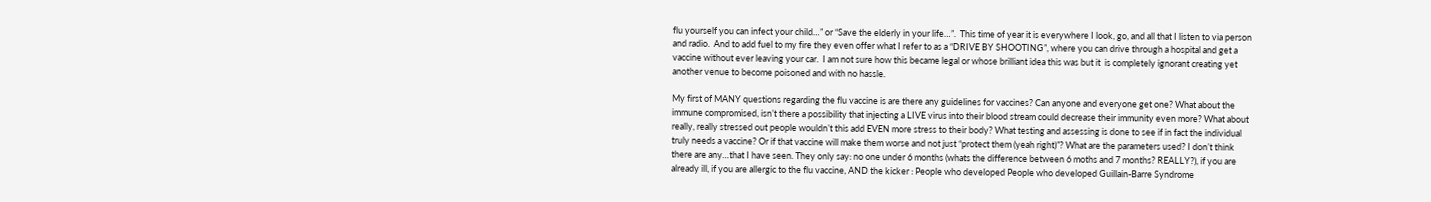flu yourself you can infect your child…” or “Save the elderly in your life…”.  This time of year it is everywhere I look, go, and all that I listen to via person and radio.  And to add fuel to my fire they even offer what I refer to as a “DRIVE BY SHOOTING”, where you can drive through a hospital and get a vaccine without ever leaving your car.  I am not sure how this became legal or whose brilliant idea this was but it  is completely ignorant creating yet another venue to become poisoned and with no hassle.

My first of MANY questions regarding the flu vaccine is are there any guidelines for vaccines? Can anyone and everyone get one? What about the immune compromised, isn’t there a possibility that injecting a LIVE virus into their blood stream could decrease their immunity even more? What about really, really stressed out people wouldn’t this add EVEN more stress to their body? What testing and assessing is done to see if in fact the individual truly needs a vaccine? Or if that vaccine will make them worse and not just “protect them (yeah right)”? What are the parameters used? I don’t think there are any…that I have seen. They only say: no one under 6 months (whats the difference between 6 moths and 7 months? REALLY?), if you are already ill, if you are allergic to the flu vaccine, AND the kicker : People who developed People who developed Guillain-Barre Syndrome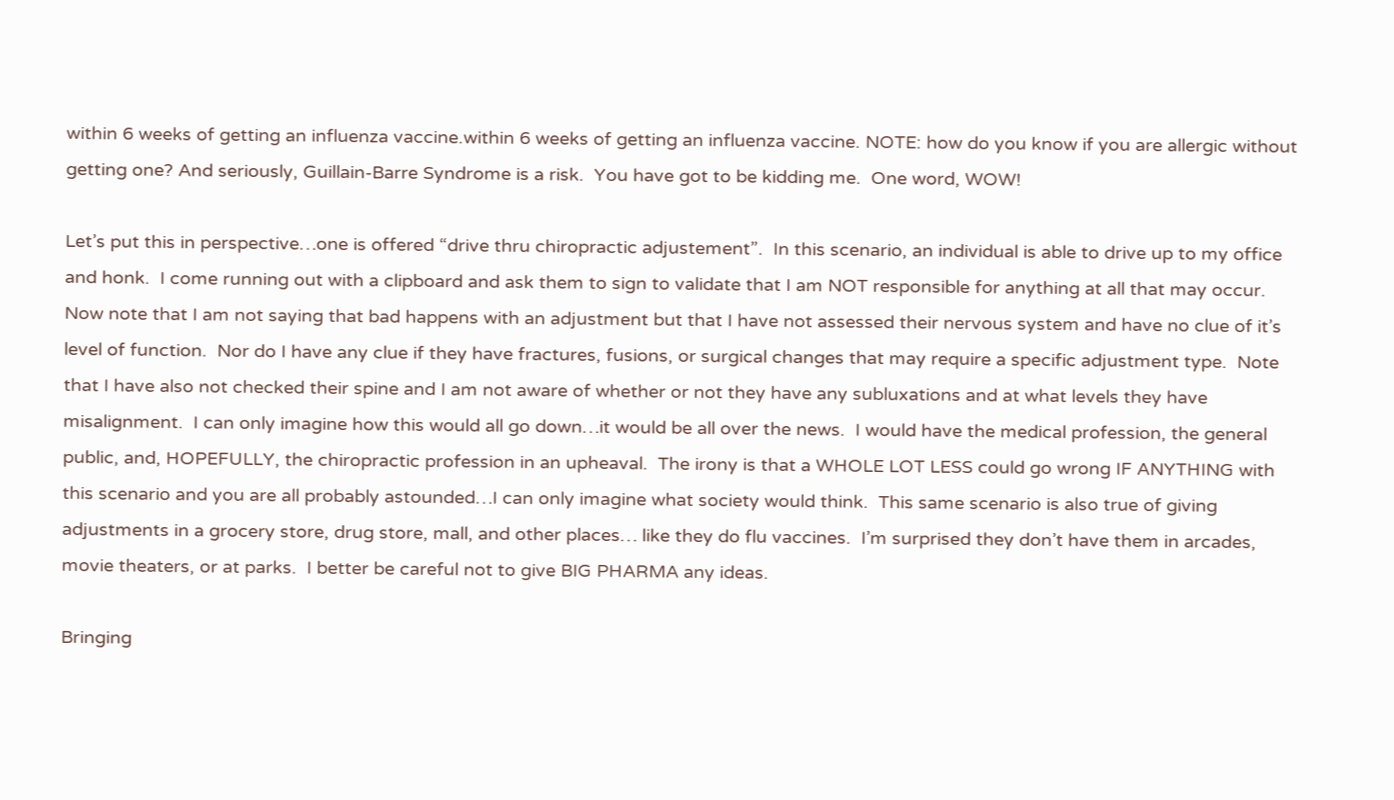within 6 weeks of getting an influenza vaccine.within 6 weeks of getting an influenza vaccine. NOTE: how do you know if you are allergic without getting one? And seriously, Guillain-Barre Syndrome is a risk.  You have got to be kidding me.  One word, WOW!

Let’s put this in perspective…one is offered “drive thru chiropractic adjustement”.  In this scenario, an individual is able to drive up to my office and honk.  I come running out with a clipboard and ask them to sign to validate that I am NOT responsible for anything at all that may occur. Now note that I am not saying that bad happens with an adjustment but that I have not assessed their nervous system and have no clue of it’s level of function.  Nor do I have any clue if they have fractures, fusions, or surgical changes that may require a specific adjustment type.  Note that I have also not checked their spine and I am not aware of whether or not they have any subluxations and at what levels they have misalignment.  I can only imagine how this would all go down…it would be all over the news.  I would have the medical profession, the general public, and, HOPEFULLY, the chiropractic profession in an upheaval.  The irony is that a WHOLE LOT LESS could go wrong IF ANYTHING with this scenario and you are all probably astounded…I can only imagine what society would think.  This same scenario is also true of giving  adjustments in a grocery store, drug store, mall, and other places… like they do flu vaccines.  I’m surprised they don’t have them in arcades, movie theaters, or at parks.  I better be careful not to give BIG PHARMA any ideas.

Bringing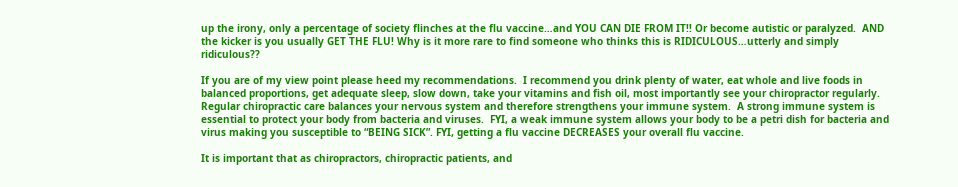up the irony, only a percentage of society flinches at the flu vaccine…and YOU CAN DIE FROM IT!! Or become autistic or paralyzed.  AND the kicker is you usually GET THE FLU! Why is it more rare to find someone who thinks this is RIDICULOUS…utterly and simply ridiculous??

If you are of my view point please heed my recommendations.  I recommend you drink plenty of water, eat whole and live foods in balanced proportions, get adequate sleep, slow down, take your vitamins and fish oil, most importantly see your chiropractor regularly.  Regular chiropractic care balances your nervous system and therefore strengthens your immune system.  A strong immune system is essential to protect your body from bacteria and viruses.  FYI, a weak immune system allows your body to be a petri dish for bacteria and virus making you susceptible to “BEING SICK”. FYI, getting a flu vaccine DECREASES your overall flu vaccine.

It is important that as chiropractors, chiropractic patients, and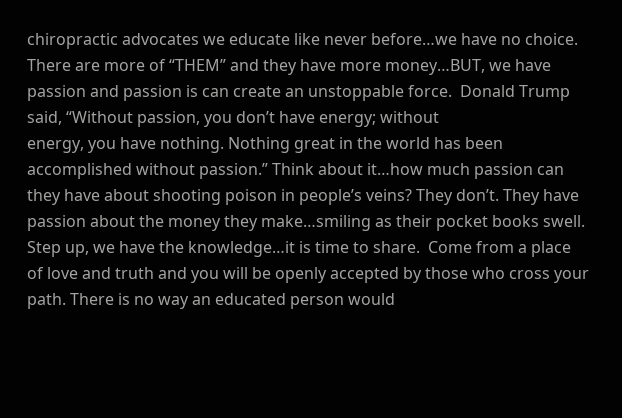chiropractic advocates we educate like never before…we have no choice. There are more of “THEM” and they have more money…BUT, we have passion and passion is can create an unstoppable force.  Donald Trump said, “Without passion, you don’t have energy; without
energy, you have nothing. Nothing great in the world has been
accomplished without passion.” Think about it…how much passion can they have about shooting poison in people’s veins? They don’t. They have passion about the money they make…smiling as their pocket books swell.  Step up, we have the knowledge…it is time to share.  Come from a place of love and truth and you will be openly accepted by those who cross your path. There is no way an educated person would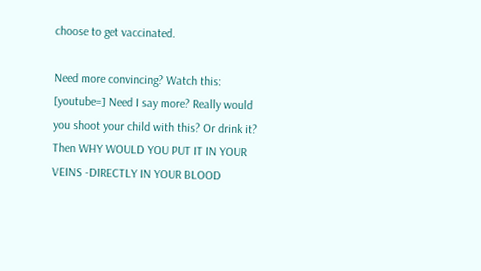choose to get vaccinated.

Need more convincing? Watch this: [youtube=] Need I say more? Really would you shoot your child with this? Or drink it? Then WHY WOULD YOU PUT IT IN YOUR VEINS -DIRECTLY IN YOUR BLOOD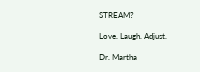STREAM?

Love. Laugh. Adjust.

Dr. Martha